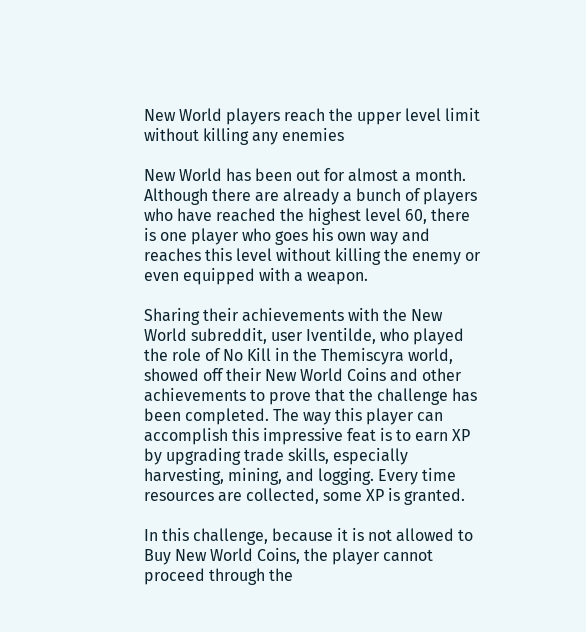New World players reach the upper level limit without killing any enemies

New World has been out for almost a month. Although there are already a bunch of players who have reached the highest level 60, there is one player who goes his own way and reaches this level without killing the enemy or even equipped with a weapon.

Sharing their achievements with the New World subreddit, user Iventilde, who played the role of No Kill in the Themiscyra world, showed off their New World Coins and other achievements to prove that the challenge has been completed. The way this player can accomplish this impressive feat is to earn XP by upgrading trade skills, especially harvesting, mining, and logging. Every time resources are collected, some XP is granted.

In this challenge, because it is not allowed to Buy New World Coins, the player cannot proceed through the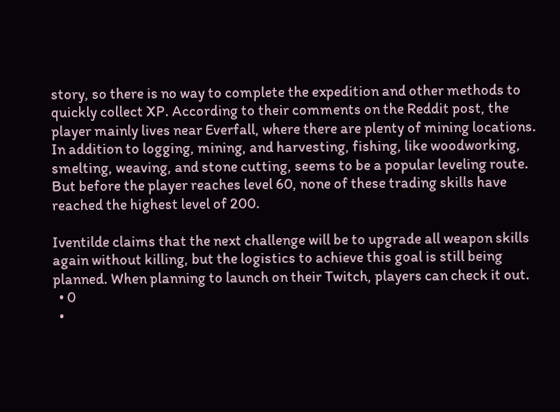story, so there is no way to complete the expedition and other methods to quickly collect XP. According to their comments on the Reddit post, the player mainly lives near Everfall, where there are plenty of mining locations. In addition to logging, mining, and harvesting, fishing, like woodworking, smelting, weaving, and stone cutting, seems to be a popular leveling route. But before the player reaches level 60, none of these trading skills have reached the highest level of 200.

Iventilde claims that the next challenge will be to upgrade all weapon skills again without killing, but the logistics to achieve this goal is still being planned. When planning to launch on their Twitch, players can check it out.
  • 0
  •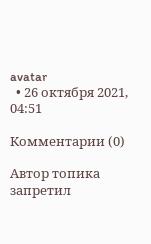avatar
  • 26 октября 2021, 04:51

Комментарии (0)

Автор топика запретил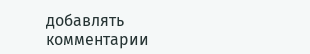добавлять комментарии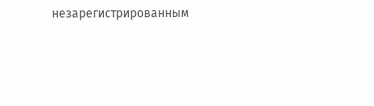незарегистрированным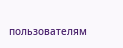пользователям